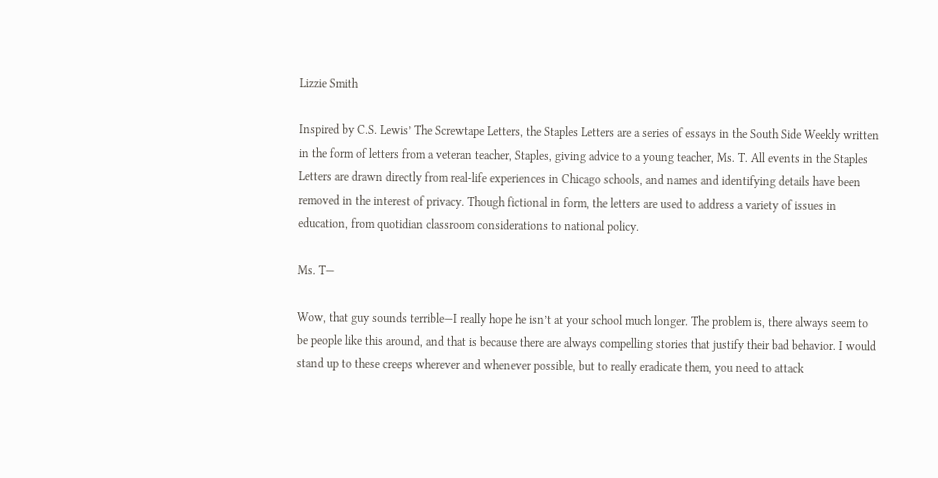Lizzie Smith

Inspired by C.S. Lewis’ The Screwtape Letters, the Staples Letters are a series of essays in the South Side Weekly written in the form of letters from a veteran teacher, Staples, giving advice to a young teacher, Ms. T. All events in the Staples Letters are drawn directly from real-life experiences in Chicago schools, and names and identifying details have been removed in the interest of privacy. Though fictional in form, the letters are used to address a variety of issues in education, from quotidian classroom considerations to national policy.

Ms. T—

Wow, that guy sounds terrible—I really hope he isn’t at your school much longer. The problem is, there always seem to be people like this around, and that is because there are always compelling stories that justify their bad behavior. I would stand up to these creeps wherever and whenever possible, but to really eradicate them, you need to attack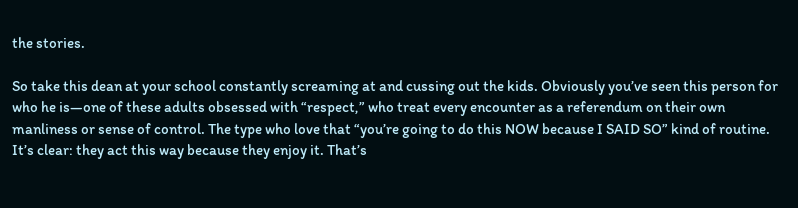the stories.

So take this dean at your school constantly screaming at and cussing out the kids. Obviously you’ve seen this person for who he is—one of these adults obsessed with “respect,” who treat every encounter as a referendum on their own manliness or sense of control. The type who love that “you’re going to do this NOW because I SAID SO” kind of routine. It’s clear: they act this way because they enjoy it. That’s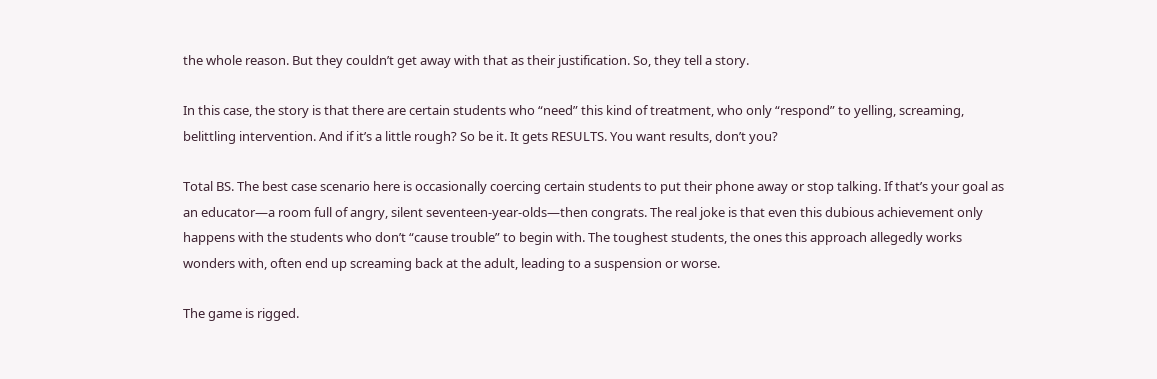the whole reason. But they couldn’t get away with that as their justification. So, they tell a story.

In this case, the story is that there are certain students who “need” this kind of treatment, who only “respond” to yelling, screaming, belittling intervention. And if it’s a little rough? So be it. It gets RESULTS. You want results, don’t you?

Total BS. The best case scenario here is occasionally coercing certain students to put their phone away or stop talking. If that’s your goal as an educator—a room full of angry, silent seventeen-year-olds—then congrats. The real joke is that even this dubious achievement only happens with the students who don’t “cause trouble” to begin with. The toughest students, the ones this approach allegedly works wonders with, often end up screaming back at the adult, leading to a suspension or worse.

The game is rigged.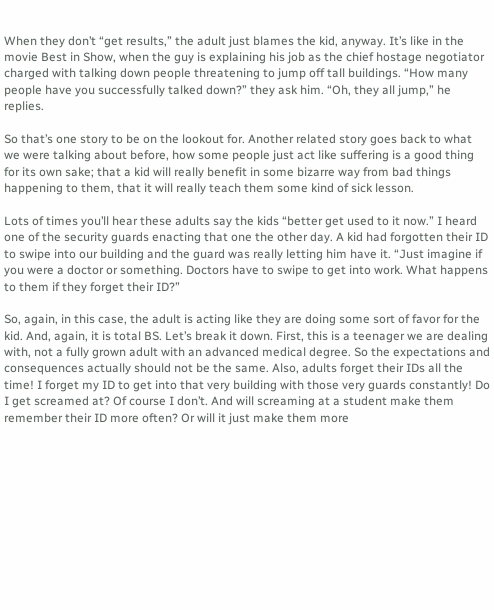When they don’t “get results,” the adult just blames the kid, anyway. It’s like in the movie Best in Show, when the guy is explaining his job as the chief hostage negotiator charged with talking down people threatening to jump off tall buildings. “How many people have you successfully talked down?” they ask him. “Oh, they all jump,” he replies.

So that’s one story to be on the lookout for. Another related story goes back to what we were talking about before, how some people just act like suffering is a good thing for its own sake; that a kid will really benefit in some bizarre way from bad things happening to them, that it will really teach them some kind of sick lesson.

Lots of times you’ll hear these adults say the kids “better get used to it now.” I heard one of the security guards enacting that one the other day. A kid had forgotten their ID to swipe into our building and the guard was really letting him have it. “Just imagine if you were a doctor or something. Doctors have to swipe to get into work. What happens to them if they forget their ID?”

So, again, in this case, the adult is acting like they are doing some sort of favor for the kid. And, again, it is total BS. Let’s break it down. First, this is a teenager we are dealing with, not a fully grown adult with an advanced medical degree. So the expectations and consequences actually should not be the same. Also, adults forget their IDs all the time! I forget my ID to get into that very building with those very guards constantly! Do I get screamed at? Of course I don’t. And will screaming at a student make them remember their ID more often? Or will it just make them more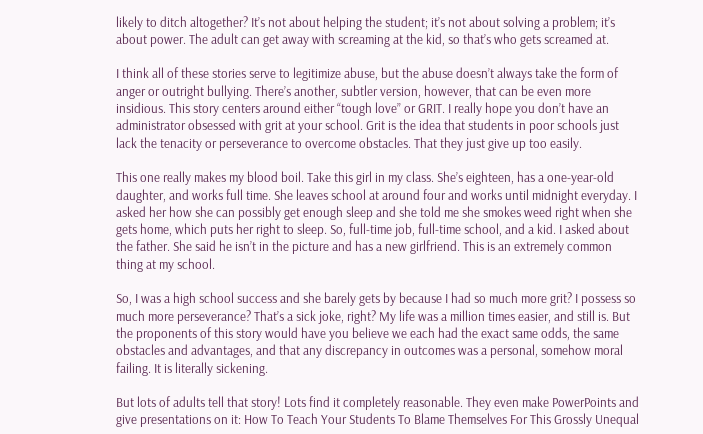likely to ditch altogether? It’s not about helping the student; it’s not about solving a problem; it’s about power. The adult can get away with screaming at the kid, so that’s who gets screamed at.

I think all of these stories serve to legitimize abuse, but the abuse doesn’t always take the form of anger or outright bullying. There’s another, subtler version, however, that can be even more insidious. This story centers around either “tough love” or GRIT. I really hope you don’t have an administrator obsessed with grit at your school. Grit is the idea that students in poor schools just lack the tenacity or perseverance to overcome obstacles. That they just give up too easily.

This one really makes my blood boil. Take this girl in my class. She’s eighteen, has a one-year-old daughter, and works full time. She leaves school at around four and works until midnight everyday. I asked her how she can possibly get enough sleep and she told me she smokes weed right when she gets home, which puts her right to sleep. So, full-time job, full-time school, and a kid. I asked about the father. She said he isn’t in the picture and has a new girlfriend. This is an extremely common thing at my school.

So, I was a high school success and she barely gets by because I had so much more grit? I possess so much more perseverance? That’s a sick joke, right? My life was a million times easier, and still is. But the proponents of this story would have you believe we each had the exact same odds, the same obstacles and advantages, and that any discrepancy in outcomes was a personal, somehow moral failing. It is literally sickening.

But lots of adults tell that story! Lots find it completely reasonable. They even make PowerPoints and give presentations on it: How To Teach Your Students To Blame Themselves For This Grossly Unequal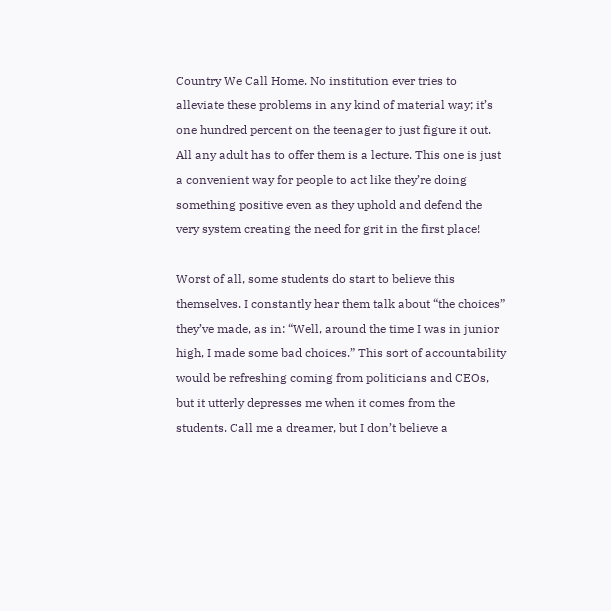Country We Call Home. No institution ever tries to alleviate these problems in any kind of material way; it’s one hundred percent on the teenager to just figure it out. All any adult has to offer them is a lecture. This one is just a convenient way for people to act like they’re doing something positive even as they uphold and defend the very system creating the need for grit in the first place!

Worst of all, some students do start to believe this themselves. I constantly hear them talk about “the choices” they’ve made, as in: “Well, around the time I was in junior high, I made some bad choices.” This sort of accountability would be refreshing coming from politicians and CEOs, but it utterly depresses me when it comes from the students. Call me a dreamer, but I don’t believe a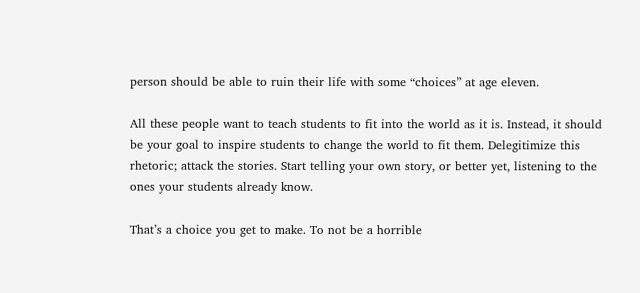person should be able to ruin their life with some “choices” at age eleven.

All these people want to teach students to fit into the world as it is. Instead, it should be your goal to inspire students to change the world to fit them. Delegitimize this rhetoric; attack the stories. Start telling your own story, or better yet, listening to the ones your students already know.

That’s a choice you get to make. To not be a horrible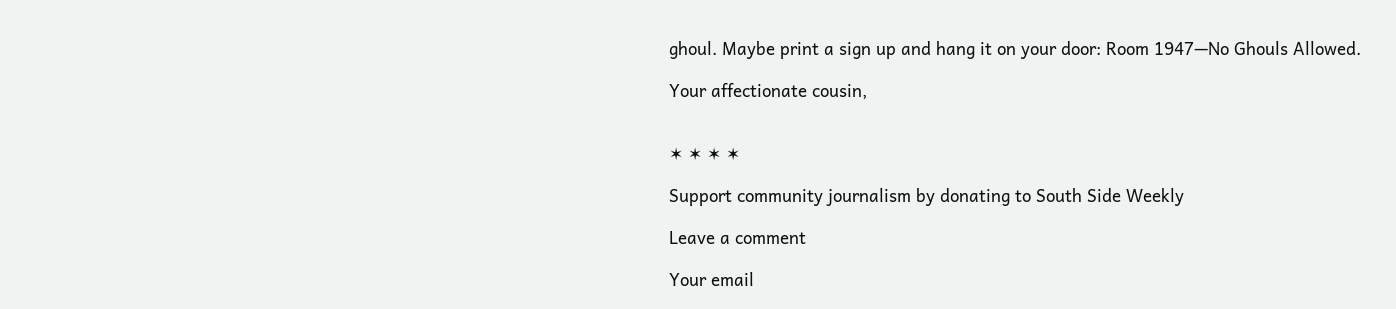ghoul. Maybe print a sign up and hang it on your door: Room 1947—No Ghouls Allowed.

Your affectionate cousin,


✶ ✶ ✶ ✶

Support community journalism by donating to South Side Weekly

Leave a comment

Your email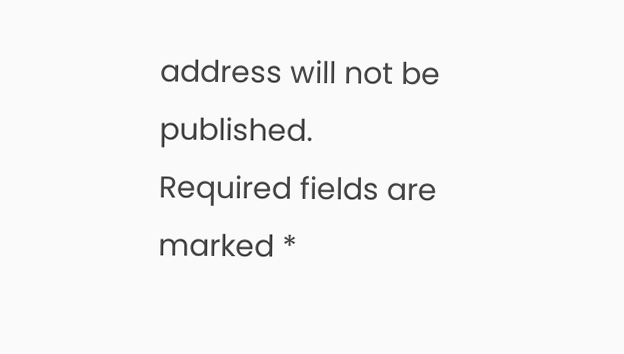address will not be published. Required fields are marked *